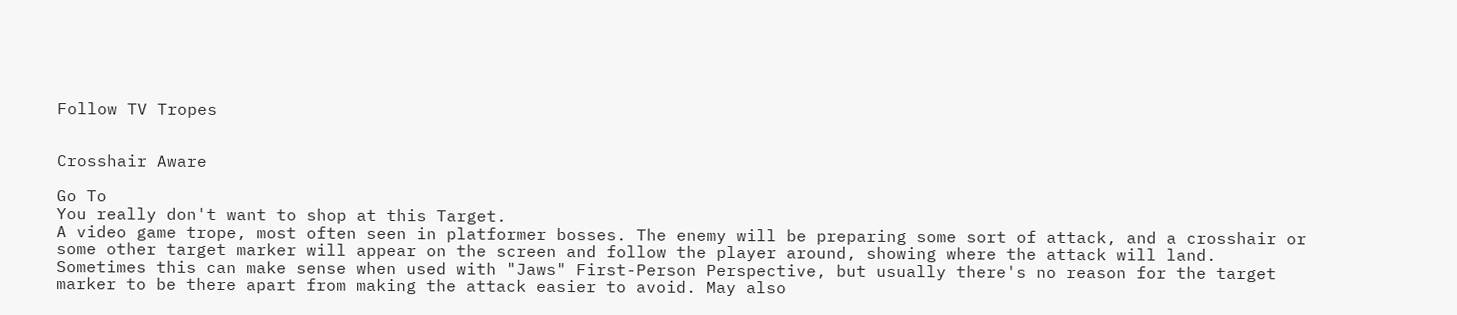Follow TV Tropes


Crosshair Aware

Go To
You really don't want to shop at this Target.
A video game trope, most often seen in platformer bosses. The enemy will be preparing some sort of attack, and a crosshair or some other target marker will appear on the screen and follow the player around, showing where the attack will land. Sometimes this can make sense when used with "Jaws" First-Person Perspective, but usually there's no reason for the target marker to be there apart from making the attack easier to avoid. May also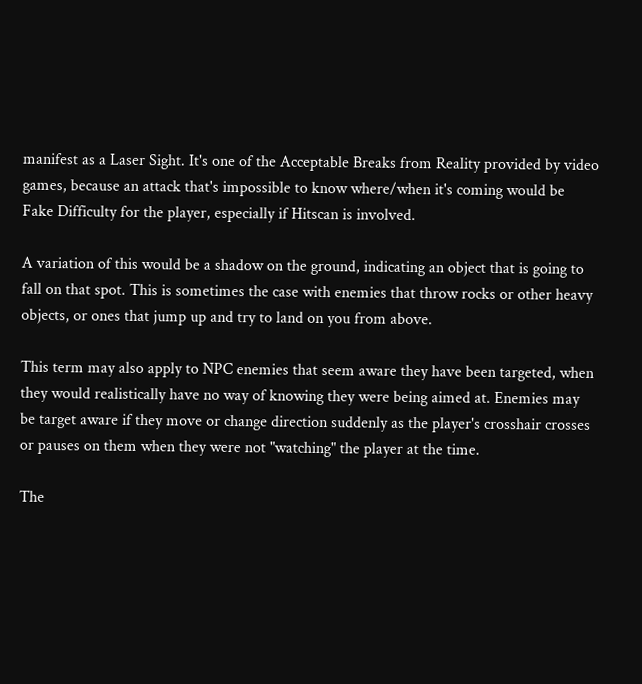manifest as a Laser Sight. It's one of the Acceptable Breaks from Reality provided by video games, because an attack that's impossible to know where/when it's coming would be Fake Difficulty for the player, especially if Hitscan is involved.

A variation of this would be a shadow on the ground, indicating an object that is going to fall on that spot. This is sometimes the case with enemies that throw rocks or other heavy objects, or ones that jump up and try to land on you from above.

This term may also apply to NPC enemies that seem aware they have been targeted, when they would realistically have no way of knowing they were being aimed at. Enemies may be target aware if they move or change direction suddenly as the player's crosshair crosses or pauses on them when they were not "watching" the player at the time.

The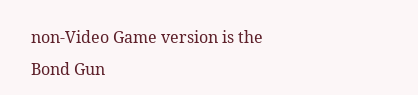non-Video Game version is the Bond Gun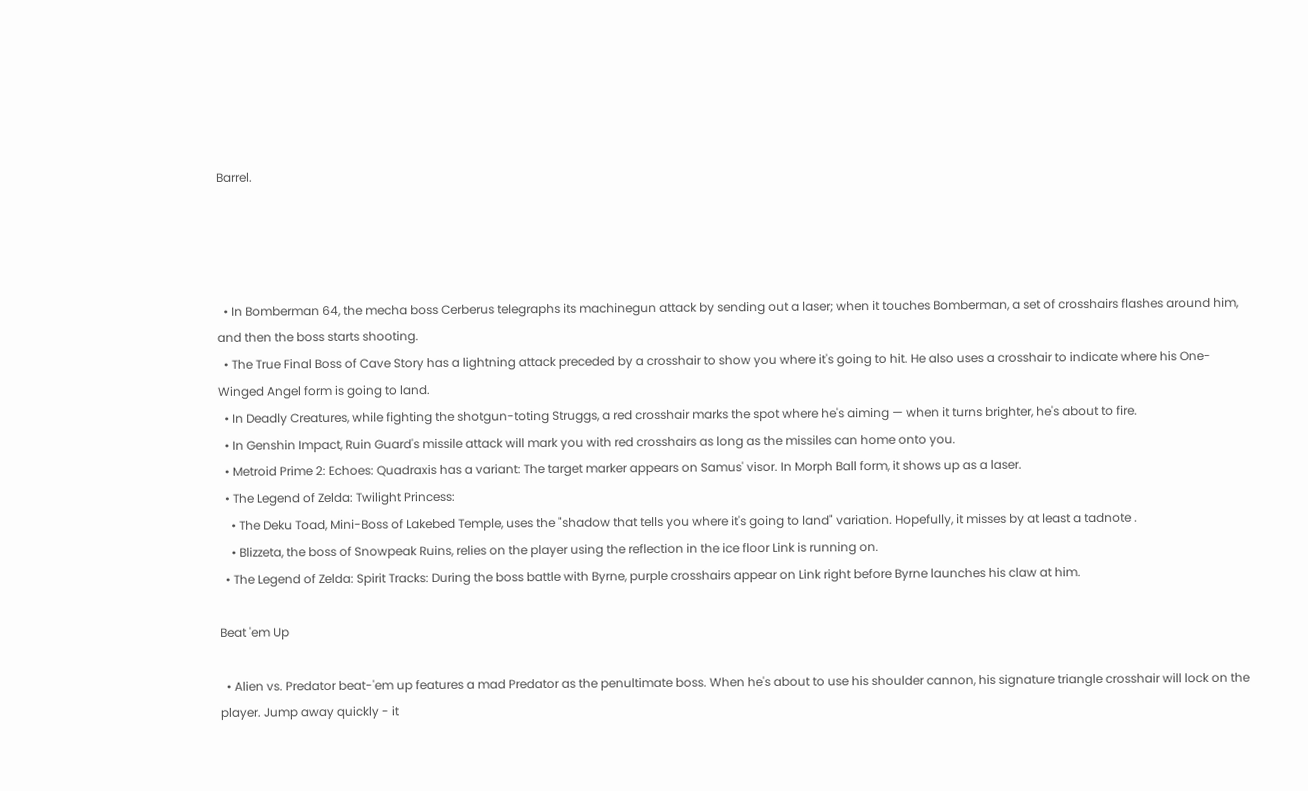Barrel.




  • In Bomberman 64, the mecha boss Cerberus telegraphs its machinegun attack by sending out a laser; when it touches Bomberman, a set of crosshairs flashes around him, and then the boss starts shooting.
  • The True Final Boss of Cave Story has a lightning attack preceded by a crosshair to show you where it's going to hit. He also uses a crosshair to indicate where his One-Winged Angel form is going to land.
  • In Deadly Creatures, while fighting the shotgun-toting Struggs, a red crosshair marks the spot where he's aiming — when it turns brighter, he's about to fire.
  • In Genshin Impact, Ruin Guard's missile attack will mark you with red crosshairs as long as the missiles can home onto you.
  • Metroid Prime 2: Echoes: Quadraxis has a variant: The target marker appears on Samus' visor. In Morph Ball form, it shows up as a laser.
  • The Legend of Zelda: Twilight Princess:
    • The Deku Toad, Mini-Boss of Lakebed Temple, uses the "shadow that tells you where it's going to land" variation. Hopefully, it misses by at least a tadnote .
    • Blizzeta, the boss of Snowpeak Ruins, relies on the player using the reflection in the ice floor Link is running on.
  • The Legend of Zelda: Spirit Tracks: During the boss battle with Byrne, purple crosshairs appear on Link right before Byrne launches his claw at him.

Beat 'em Up

  • Alien vs. Predator beat-'em up features a mad Predator as the penultimate boss. When he's about to use his shoulder cannon, his signature triangle crosshair will lock on the player. Jump away quickly - it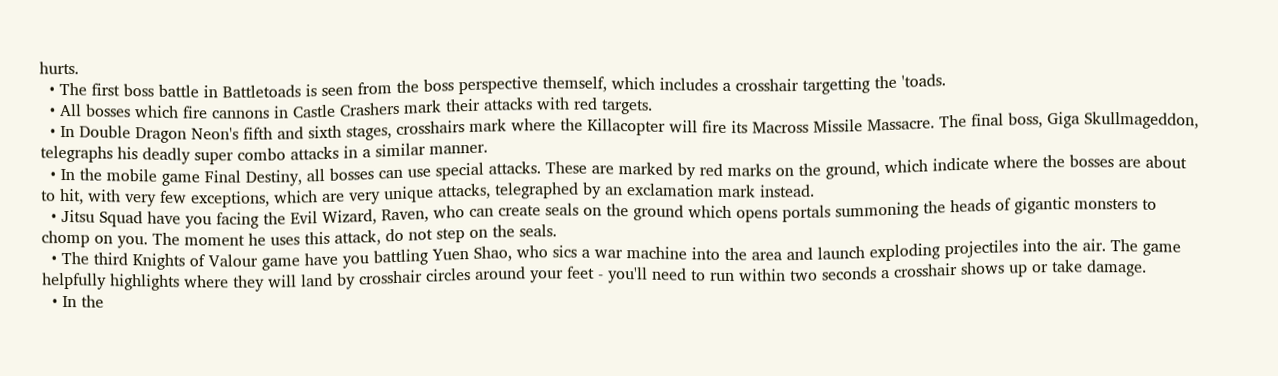hurts.
  • The first boss battle in Battletoads is seen from the boss perspective themself, which includes a crosshair targetting the 'toads.
  • All bosses which fire cannons in Castle Crashers mark their attacks with red targets.
  • In Double Dragon Neon's fifth and sixth stages, crosshairs mark where the Killacopter will fire its Macross Missile Massacre. The final boss, Giga Skullmageddon, telegraphs his deadly super combo attacks in a similar manner.
  • In the mobile game Final Destiny, all bosses can use special attacks. These are marked by red marks on the ground, which indicate where the bosses are about to hit, with very few exceptions, which are very unique attacks, telegraphed by an exclamation mark instead.
  • Jitsu Squad have you facing the Evil Wizard, Raven, who can create seals on the ground which opens portals summoning the heads of gigantic monsters to chomp on you. The moment he uses this attack, do not step on the seals.
  • The third Knights of Valour game have you battling Yuen Shao, who sics a war machine into the area and launch exploding projectiles into the air. The game helpfully highlights where they will land by crosshair circles around your feet - you'll need to run within two seconds a crosshair shows up or take damage.
  • In the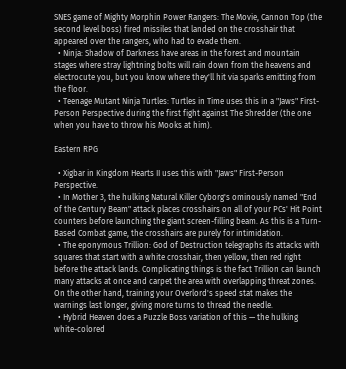SNES game of Mighty Morphin Power Rangers: The Movie, Cannon Top (the second level boss) fired missiles that landed on the crosshair that appeared over the rangers, who had to evade them.
  • Ninja: Shadow of Darkness have areas in the forest and mountain stages where stray lightning bolts will rain down from the heavens and electrocute you, but you know where they'll hit via sparks emitting from the floor.
  • Teenage Mutant Ninja Turtles: Turtles in Time uses this in a "Jaws" First-Person Perspective during the first fight against The Shredder (the one when you have to throw his Mooks at him).

Eastern RPG

  • Xigbar in Kingdom Hearts II uses this with "Jaws" First-Person Perspective.
  • In Mother 3, the hulking Natural Killer Cyborg's ominously named "End of the Century Beam" attack places crosshairs on all of your PCs' Hit Point counters before launching the giant screen-filling beam. As this is a Turn-Based Combat game, the crosshairs are purely for intimidation.
  • The eponymous Trillion: God of Destruction telegraphs its attacks with squares that start with a white crosshair, then yellow, then red right before the attack lands. Complicating things is the fact Trillion can launch many attacks at once and carpet the area with overlapping threat zones. On the other hand, training your Overlord's speed stat makes the warnings last longer, giving more turns to thread the needle.
  • Hybrid Heaven does a Puzzle Boss variation of this — the hulking white-colored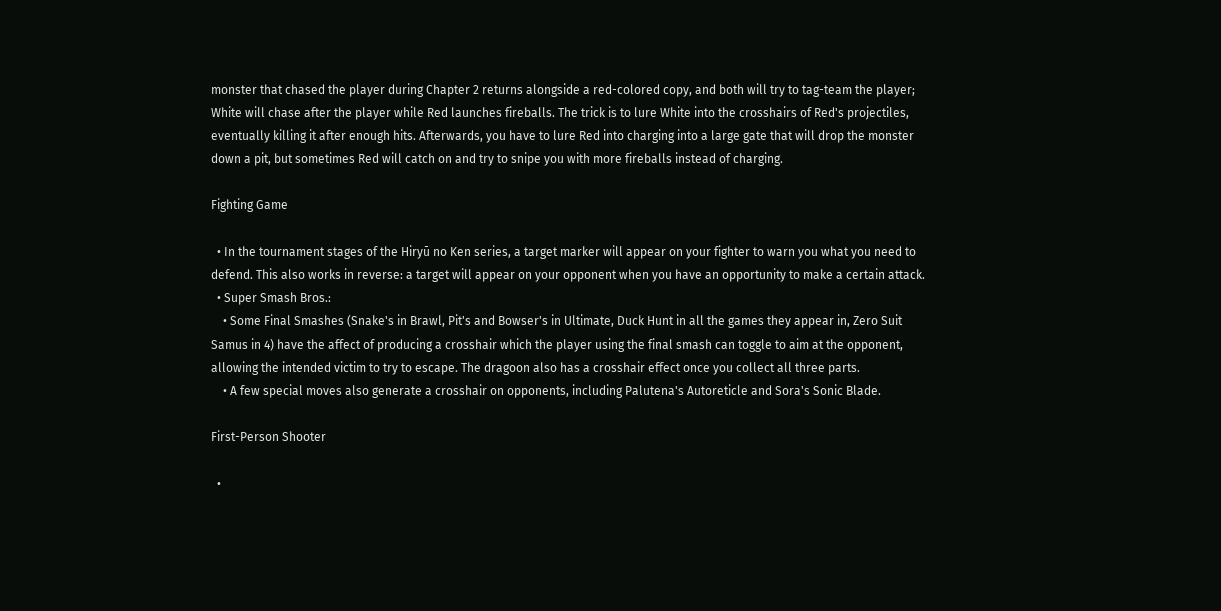monster that chased the player during Chapter 2 returns alongside a red-colored copy, and both will try to tag-team the player; White will chase after the player while Red launches fireballs. The trick is to lure White into the crosshairs of Red's projectiles, eventually killing it after enough hits. Afterwards, you have to lure Red into charging into a large gate that will drop the monster down a pit, but sometimes Red will catch on and try to snipe you with more fireballs instead of charging.

Fighting Game

  • In the tournament stages of the Hiryū no Ken series, a target marker will appear on your fighter to warn you what you need to defend. This also works in reverse: a target will appear on your opponent when you have an opportunity to make a certain attack.
  • Super Smash Bros.:
    • Some Final Smashes (Snake's in Brawl, Pit's and Bowser's in Ultimate, Duck Hunt in all the games they appear in, Zero Suit Samus in 4) have the affect of producing a crosshair which the player using the final smash can toggle to aim at the opponent, allowing the intended victim to try to escape. The dragoon also has a crosshair effect once you collect all three parts.
    • A few special moves also generate a crosshair on opponents, including Palutena's Autoreticle and Sora's Sonic Blade.

First-Person Shooter

  •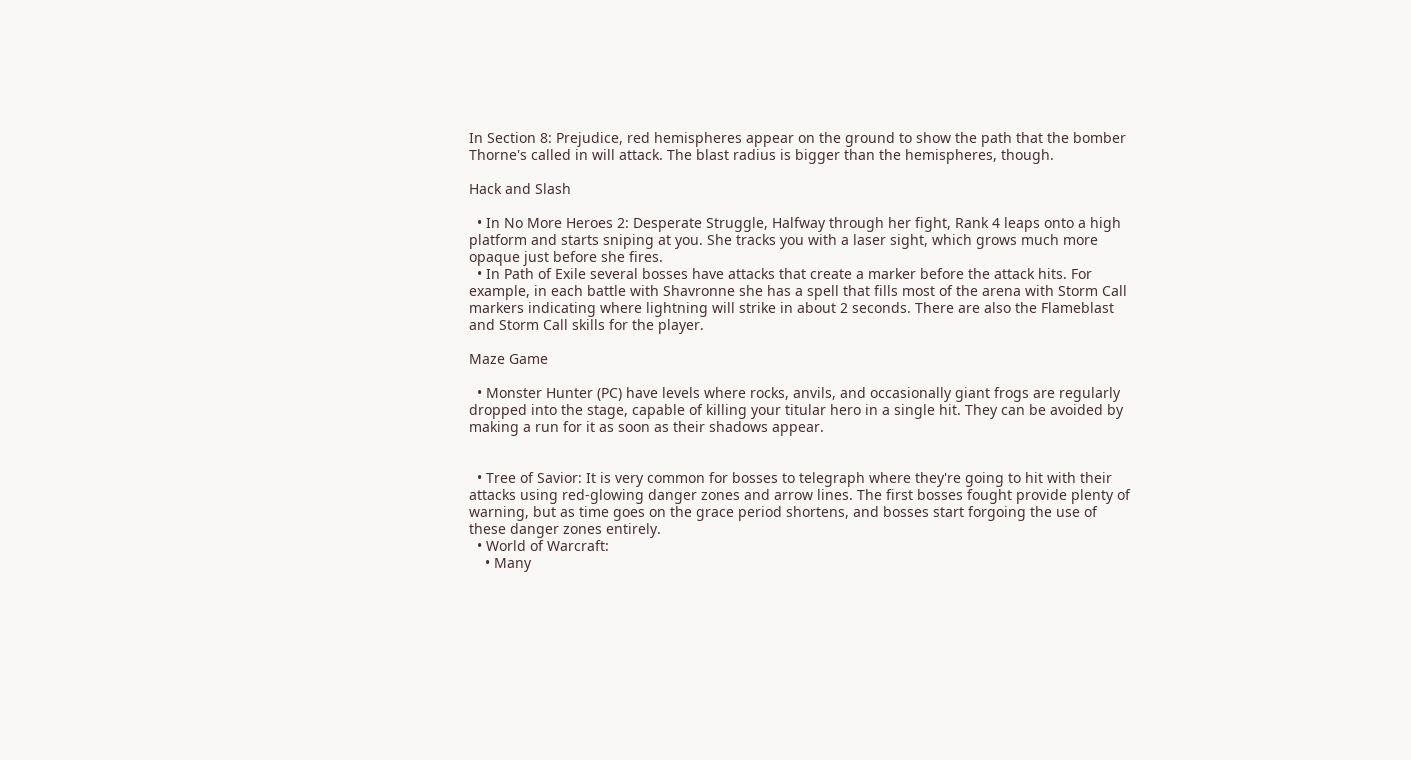In Section 8: Prejudice, red hemispheres appear on the ground to show the path that the bomber Thorne's called in will attack. The blast radius is bigger than the hemispheres, though.

Hack and Slash

  • In No More Heroes 2: Desperate Struggle, Halfway through her fight, Rank 4 leaps onto a high platform and starts sniping at you. She tracks you with a laser sight, which grows much more opaque just before she fires.
  • In Path of Exile several bosses have attacks that create a marker before the attack hits. For example, in each battle with Shavronne she has a spell that fills most of the arena with Storm Call markers indicating where lightning will strike in about 2 seconds. There are also the Flameblast and Storm Call skills for the player.

Maze Game

  • Monster Hunter (PC) have levels where rocks, anvils, and occasionally giant frogs are regularly dropped into the stage, capable of killing your titular hero in a single hit. They can be avoided by making a run for it as soon as their shadows appear.


  • Tree of Savior: It is very common for bosses to telegraph where they're going to hit with their attacks using red-glowing danger zones and arrow lines. The first bosses fought provide plenty of warning, but as time goes on the grace period shortens, and bosses start forgoing the use of these danger zones entirely.
  • World of Warcraft:
    • Many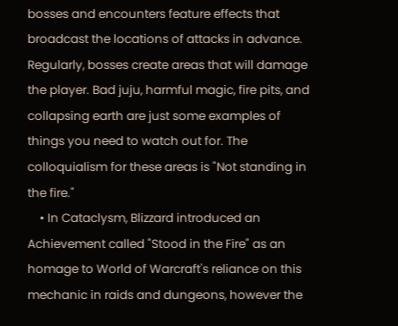bosses and encounters feature effects that broadcast the locations of attacks in advance. Regularly, bosses create areas that will damage the player. Bad juju, harmful magic, fire pits, and collapsing earth are just some examples of things you need to watch out for. The colloquialism for these areas is "Not standing in the fire."
    • In Cataclysm, Blizzard introduced an Achievement called "Stood in the Fire" as an homage to World of Warcraft's reliance on this mechanic in raids and dungeons, however the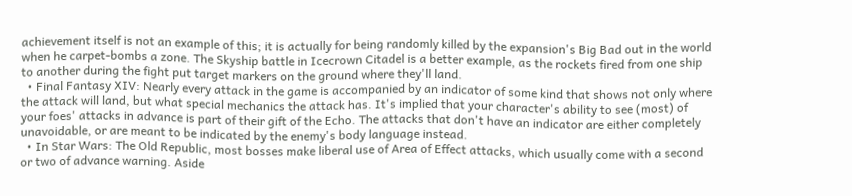achievement itself is not an example of this; it is actually for being randomly killed by the expansion's Big Bad out in the world when he carpet-bombs a zone. The Skyship battle in Icecrown Citadel is a better example, as the rockets fired from one ship to another during the fight put target markers on the ground where they'll land.
  • Final Fantasy XIV: Nearly every attack in the game is accompanied by an indicator of some kind that shows not only where the attack will land, but what special mechanics the attack has. It's implied that your character's ability to see (most) of your foes' attacks in advance is part of their gift of the Echo. The attacks that don't have an indicator are either completely unavoidable, or are meant to be indicated by the enemy's body language instead.
  • In Star Wars: The Old Republic, most bosses make liberal use of Area of Effect attacks, which usually come with a second or two of advance warning. Aside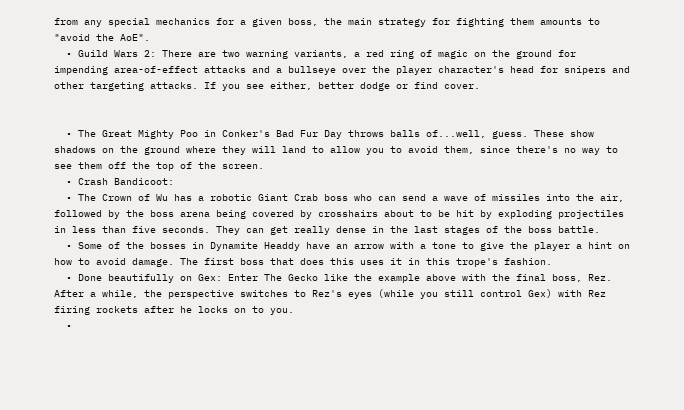from any special mechanics for a given boss, the main strategy for fighting them amounts to "avoid the AoE".
  • Guild Wars 2: There are two warning variants, a red ring of magic on the ground for impending area-of-effect attacks and a bullseye over the player character's head for snipers and other targeting attacks. If you see either, better dodge or find cover.


  • The Great Mighty Poo in Conker's Bad Fur Day throws balls of...well, guess. These show shadows on the ground where they will land to allow you to avoid them, since there's no way to see them off the top of the screen.
  • Crash Bandicoot:
  • The Crown of Wu has a robotic Giant Crab boss who can send a wave of missiles into the air, followed by the boss arena being covered by crosshairs about to be hit by exploding projectiles in less than five seconds. They can get really dense in the last stages of the boss battle.
  • Some of the bosses in Dynamite Headdy have an arrow with a tone to give the player a hint on how to avoid damage. The first boss that does this uses it in this trope's fashion.
  • Done beautifully on Gex: Enter The Gecko like the example above with the final boss, Rez. After a while, the perspective switches to Rez's eyes (while you still control Gex) with Rez firing rockets after he locks on to you.
  •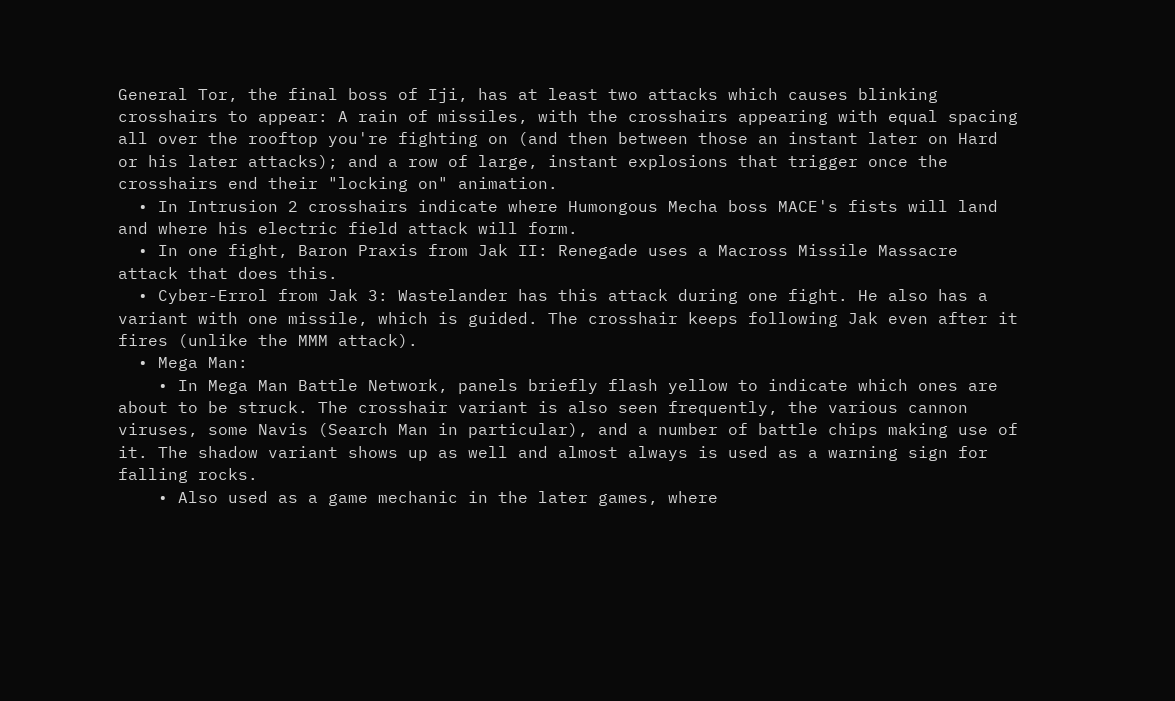General Tor, the final boss of Iji, has at least two attacks which causes blinking crosshairs to appear: A rain of missiles, with the crosshairs appearing with equal spacing all over the rooftop you're fighting on (and then between those an instant later on Hard or his later attacks); and a row of large, instant explosions that trigger once the crosshairs end their "locking on" animation.
  • In Intrusion 2 crosshairs indicate where Humongous Mecha boss MACE's fists will land and where his electric field attack will form.
  • In one fight, Baron Praxis from Jak II: Renegade uses a Macross Missile Massacre attack that does this.
  • Cyber-Errol from Jak 3: Wastelander has this attack during one fight. He also has a variant with one missile, which is guided. The crosshair keeps following Jak even after it fires (unlike the MMM attack).
  • Mega Man:
    • In Mega Man Battle Network, panels briefly flash yellow to indicate which ones are about to be struck. The crosshair variant is also seen frequently, the various cannon viruses, some Navis (Search Man in particular), and a number of battle chips making use of it. The shadow variant shows up as well and almost always is used as a warning sign for falling rocks.
    • Also used as a game mechanic in the later games, where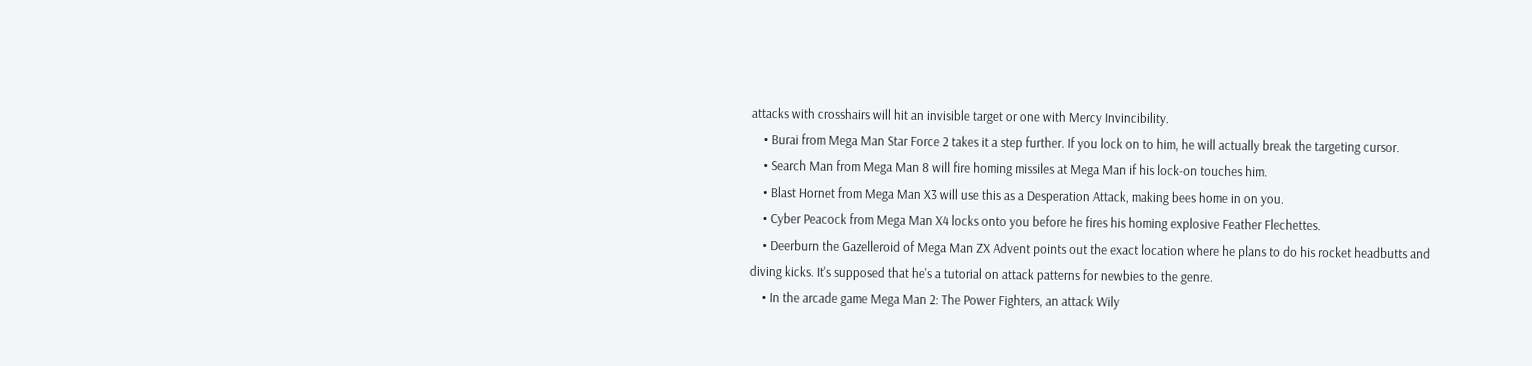attacks with crosshairs will hit an invisible target or one with Mercy Invincibility.
    • Burai from Mega Man Star Force 2 takes it a step further. If you lock on to him, he will actually break the targeting cursor.
    • Search Man from Mega Man 8 will fire homing missiles at Mega Man if his lock-on touches him.
    • Blast Hornet from Mega Man X3 will use this as a Desperation Attack, making bees home in on you.
    • Cyber Peacock from Mega Man X4 locks onto you before he fires his homing explosive Feather Flechettes.
    • Deerburn the Gazelleroid of Mega Man ZX Advent points out the exact location where he plans to do his rocket headbutts and diving kicks. It's supposed that he's a tutorial on attack patterns for newbies to the genre.
    • In the arcade game Mega Man 2: The Power Fighters, an attack Wily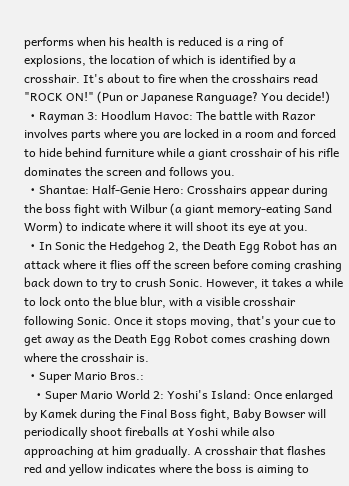performs when his health is reduced is a ring of explosions, the location of which is identified by a crosshair. It's about to fire when the crosshairs read "ROCK ON!" (Pun or Japanese Ranguage? You decide!)
  • Rayman 3: Hoodlum Havoc: The battle with Razor involves parts where you are locked in a room and forced to hide behind furniture while a giant crosshair of his rifle dominates the screen and follows you.
  • Shantae: Half-Genie Hero: Crosshairs appear during the boss fight with Wilbur (a giant memory-eating Sand Worm) to indicate where it will shoot its eye at you.
  • In Sonic the Hedgehog 2, the Death Egg Robot has an attack where it flies off the screen before coming crashing back down to try to crush Sonic. However, it takes a while to lock onto the blue blur, with a visible crosshair following Sonic. Once it stops moving, that's your cue to get away as the Death Egg Robot comes crashing down where the crosshair is.
  • Super Mario Bros.:
    • Super Mario World 2: Yoshi's Island: Once enlarged by Kamek during the Final Boss fight, Baby Bowser will periodically shoot fireballs at Yoshi while also approaching at him gradually. A crosshair that flashes red and yellow indicates where the boss is aiming to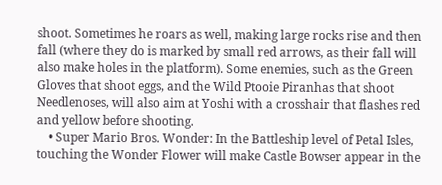shoot. Sometimes he roars as well, making large rocks rise and then fall (where they do is marked by small red arrows, as their fall will also make holes in the platform). Some enemies, such as the Green Gloves that shoot eggs, and the Wild Ptooie Piranhas that shoot Needlenoses, will also aim at Yoshi with a crosshair that flashes red and yellow before shooting.
    • Super Mario Bros. Wonder: In the Battleship level of Petal Isles, touching the Wonder Flower will make Castle Bowser appear in the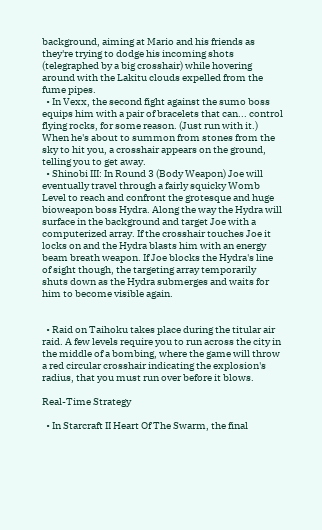background, aiming at Mario and his friends as they're trying to dodge his incoming shots (telegraphed by a big crosshair) while hovering around with the Lakitu clouds expelled from the fume pipes.
  • In Vexx, the second fight against the sumo boss equips him with a pair of bracelets that can... control flying rocks, for some reason. (Just run with it.) When he's about to summon from stones from the sky to hit you, a crosshair appears on the ground, telling you to get away.
  • Shinobi III: In Round 3 (Body Weapon) Joe will eventually travel through a fairly squicky Womb Level to reach and confront the grotesque and huge bioweapon boss Hydra. Along the way the Hydra will surface in the background and target Joe with a computerized array. If the crosshair touches Joe it locks on and the Hydra blasts him with an energy beam breath weapon. If Joe blocks the Hydra's line of sight though, the targeting array temporarily shuts down as the Hydra submerges and waits for him to become visible again.


  • Raid on Taihoku takes place during the titular air raid. A few levels require you to run across the city in the middle of a bombing, where the game will throw a red circular crosshair indicating the explosion's radius, that you must run over before it blows.

Real-Time Strategy

  • In Starcraft II Heart Of The Swarm, the final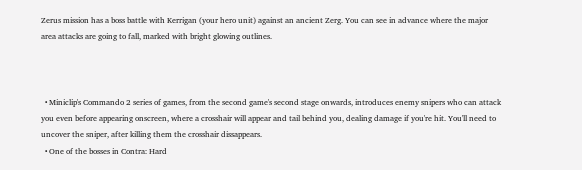Zerus mission has a boss battle with Kerrigan (your hero unit) against an ancient Zerg. You can see in advance where the major area attacks are going to fall, marked with bright glowing outlines.



  • Miniclip's Commando 2 series of games, from the second game's second stage onwards, introduces enemy snipers who can attack you even before appearing onscreen, where a crosshair will appear and tail behind you, dealing damage if you're hit. You'll need to uncover the sniper, after killing them the crosshair dissappears.
  • One of the bosses in Contra: Hard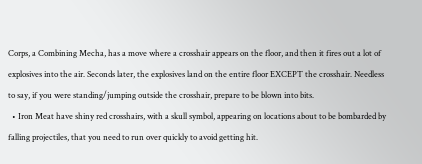Corps, a Combining Mecha, has a move where a crosshair appears on the floor, and then it fires out a lot of explosives into the air. Seconds later, the explosives land on the entire floor EXCEPT the crosshair. Needless to say, if you were standing/jumping outside the crosshair, prepare to be blown into bits.
  • Iron Meat have shiny red crosshairs, with a skull symbol, appearing on locations about to be bombarded by falling projectiles, that you need to run over quickly to avoid getting hit.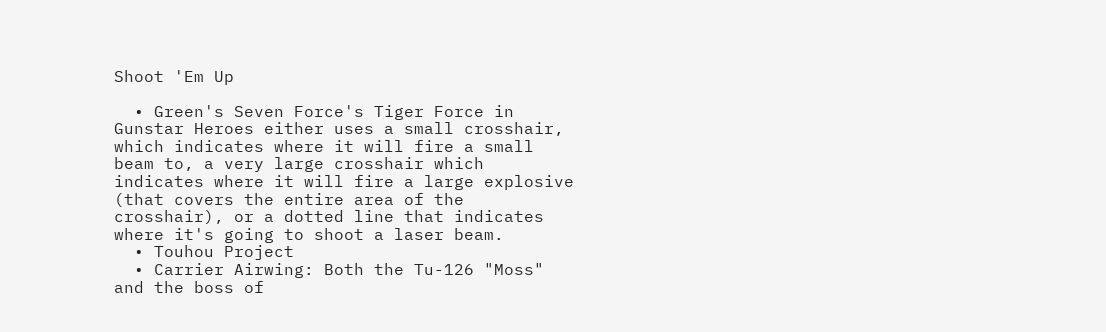Shoot 'Em Up

  • Green's Seven Force's Tiger Force in Gunstar Heroes either uses a small crosshair, which indicates where it will fire a small beam to, a very large crosshair which indicates where it will fire a large explosive (that covers the entire area of the crosshair), or a dotted line that indicates where it's going to shoot a laser beam.
  • Touhou Project
  • Carrier Airwing: Both the Tu-126 "Moss" and the boss of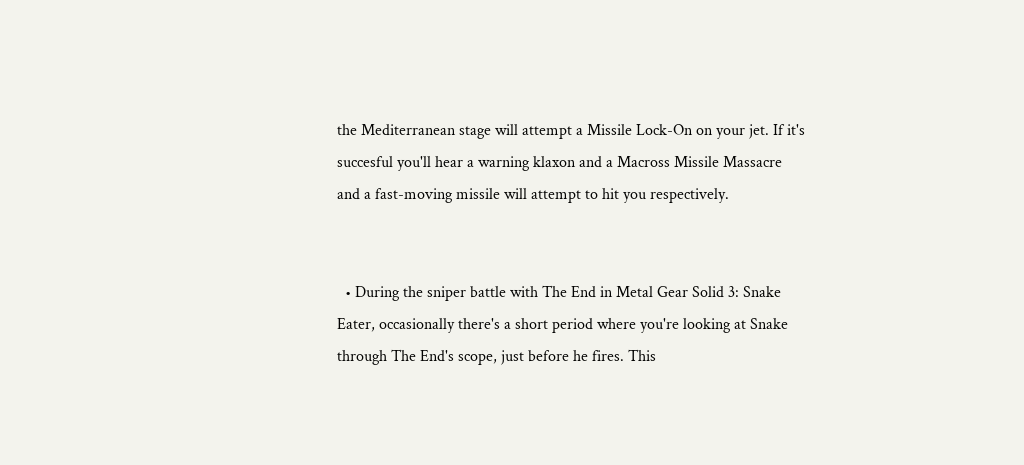the Mediterranean stage will attempt a Missile Lock-On on your jet. If it's succesful you'll hear a warning klaxon and a Macross Missile Massacre and a fast-moving missile will attempt to hit you respectively.


  • During the sniper battle with The End in Metal Gear Solid 3: Snake Eater, occasionally there's a short period where you're looking at Snake through The End's scope, just before he fires. This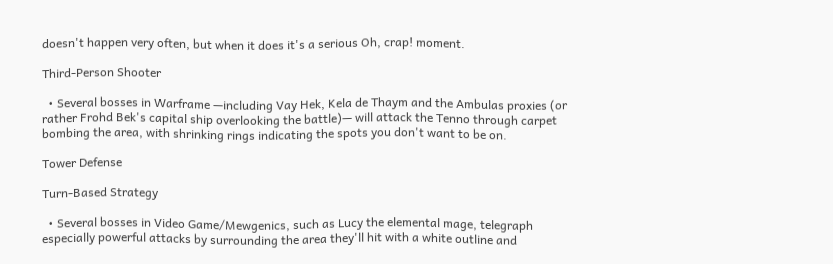doesn't happen very often, but when it does it's a serious Oh, crap! moment.

Third-Person Shooter

  • Several bosses in Warframe —including Vay Hek, Kela de Thaym and the Ambulas proxies (or rather Frohd Bek's capital ship overlooking the battle)— will attack the Tenno through carpet bombing the area, with shrinking rings indicating the spots you don't want to be on.

Tower Defense

Turn-Based Strategy

  • Several bosses in Video Game/Mewgenics, such as Lucy the elemental mage, telegraph especially powerful attacks by surrounding the area they'll hit with a white outline and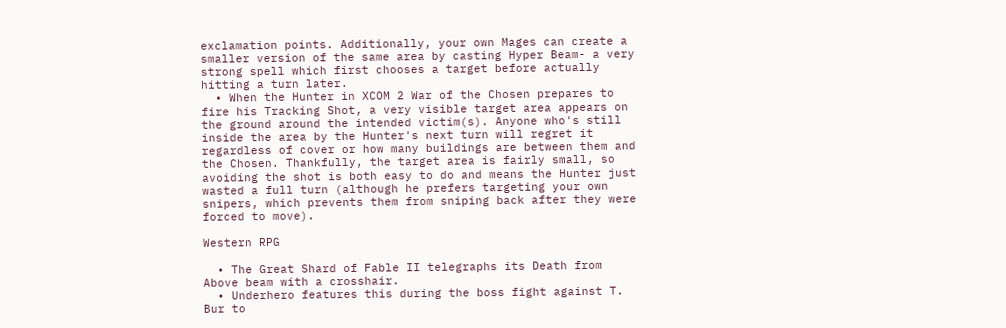exclamation points. Additionally, your own Mages can create a smaller version of the same area by casting Hyper Beam- a very strong spell which first chooses a target before actually hitting a turn later.
  • When the Hunter in XCOM 2 War of the Chosen prepares to fire his Tracking Shot, a very visible target area appears on the ground around the intended victim(s). Anyone who's still inside the area by the Hunter's next turn will regret it regardless of cover or how many buildings are between them and the Chosen. Thankfully, the target area is fairly small, so avoiding the shot is both easy to do and means the Hunter just wasted a full turn (although he prefers targeting your own snipers, which prevents them from sniping back after they were forced to move).

Western RPG

  • The Great Shard of Fable II telegraphs its Death from Above beam with a crosshair.
  • Underhero features this during the boss fight against T. Bur to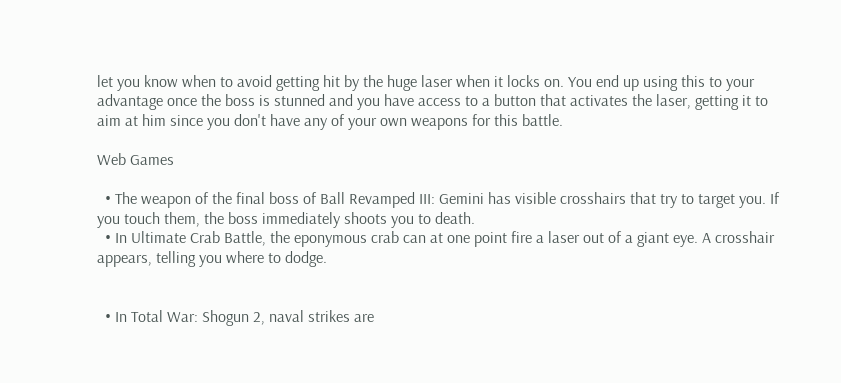let you know when to avoid getting hit by the huge laser when it locks on. You end up using this to your advantage once the boss is stunned and you have access to a button that activates the laser, getting it to aim at him since you don't have any of your own weapons for this battle.

Web Games

  • The weapon of the final boss of Ball Revamped III: Gemini has visible crosshairs that try to target you. If you touch them, the boss immediately shoots you to death.
  • In Ultimate Crab Battle, the eponymous crab can at one point fire a laser out of a giant eye. A crosshair appears, telling you where to dodge.


  • In Total War: Shogun 2, naval strikes are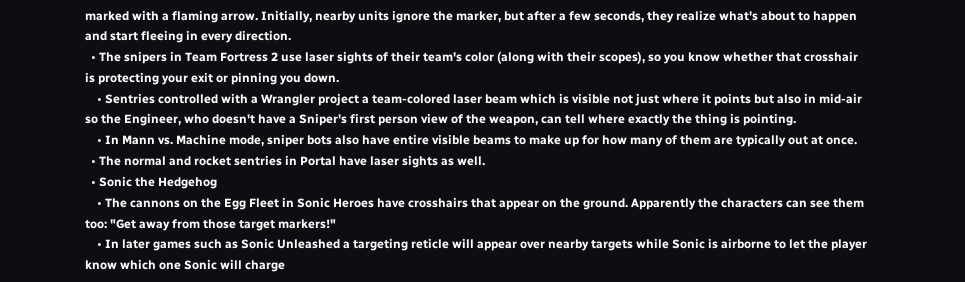marked with a flaming arrow. Initially, nearby units ignore the marker, but after a few seconds, they realize what's about to happen and start fleeing in every direction.
  • The snipers in Team Fortress 2 use laser sights of their team's color (along with their scopes), so you know whether that crosshair is protecting your exit or pinning you down.
    • Sentries controlled with a Wrangler project a team-colored laser beam which is visible not just where it points but also in mid-air so the Engineer, who doesn't have a Sniper's first person view of the weapon, can tell where exactly the thing is pointing.
    • In Mann vs. Machine mode, sniper bots also have entire visible beams to make up for how many of them are typically out at once.
  • The normal and rocket sentries in Portal have laser sights as well.
  • Sonic the Hedgehog
    • The cannons on the Egg Fleet in Sonic Heroes have crosshairs that appear on the ground. Apparently the characters can see them too: "Get away from those target markers!"
    • In later games such as Sonic Unleashed a targeting reticle will appear over nearby targets while Sonic is airborne to let the player know which one Sonic will charge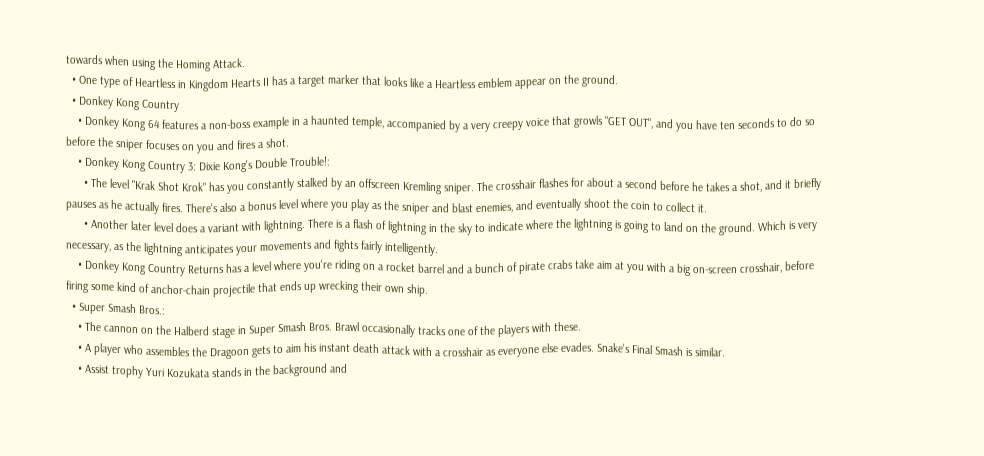towards when using the Homing Attack.
  • One type of Heartless in Kingdom Hearts II has a target marker that looks like a Heartless emblem appear on the ground.
  • Donkey Kong Country
    • Donkey Kong 64 features a non-boss example in a haunted temple, accompanied by a very creepy voice that growls "GET OUT", and you have ten seconds to do so before the sniper focuses on you and fires a shot.
    • Donkey Kong Country 3: Dixie Kong's Double Trouble!:
      • The level "Krak Shot Krok" has you constantly stalked by an offscreen Kremling sniper. The crosshair flashes for about a second before he takes a shot, and it briefly pauses as he actually fires. There's also a bonus level where you play as the sniper and blast enemies, and eventually shoot the coin to collect it.
      • Another later level does a variant with lightning. There is a flash of lightning in the sky to indicate where the lightning is going to land on the ground. Which is very necessary, as the lightning anticipates your movements and fights fairly intelligently.
    • Donkey Kong Country Returns has a level where you're riding on a rocket barrel and a bunch of pirate crabs take aim at you with a big on-screen crosshair, before firing some kind of anchor-chain projectile that ends up wrecking their own ship.
  • Super Smash Bros.:
    • The cannon on the Halberd stage in Super Smash Bros. Brawl occasionally tracks one of the players with these.
    • A player who assembles the Dragoon gets to aim his instant death attack with a crosshair as everyone else evades. Snake's Final Smash is similar.
    • Assist trophy Yuri Kozukata stands in the background and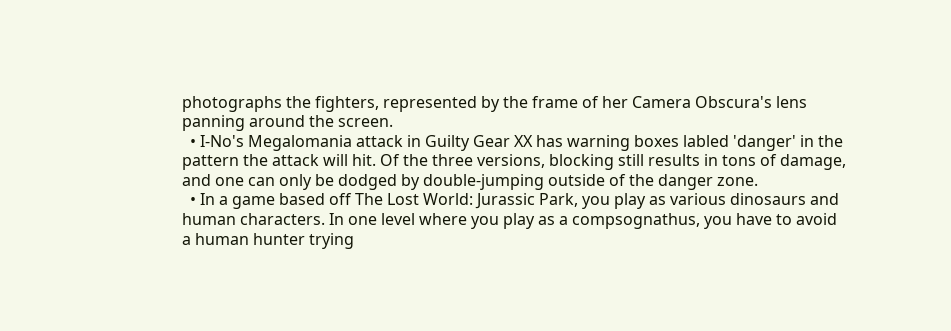photographs the fighters, represented by the frame of her Camera Obscura's lens panning around the screen.
  • I-No's Megalomania attack in Guilty Gear XX has warning boxes labled 'danger' in the pattern the attack will hit. Of the three versions, blocking still results in tons of damage, and one can only be dodged by double-jumping outside of the danger zone.
  • In a game based off The Lost World: Jurassic Park, you play as various dinosaurs and human characters. In one level where you play as a compsognathus, you have to avoid a human hunter trying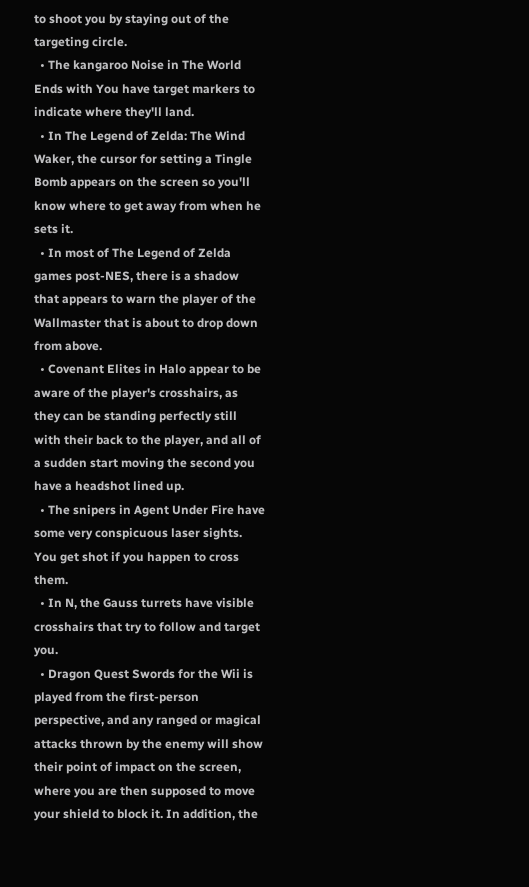to shoot you by staying out of the targeting circle.
  • The kangaroo Noise in The World Ends with You have target markers to indicate where they'll land.
  • In The Legend of Zelda: The Wind Waker, the cursor for setting a Tingle Bomb appears on the screen so you'll know where to get away from when he sets it.
  • In most of The Legend of Zelda games post-NES, there is a shadow that appears to warn the player of the Wallmaster that is about to drop down from above.
  • Covenant Elites in Halo appear to be aware of the player's crosshairs, as they can be standing perfectly still with their back to the player, and all of a sudden start moving the second you have a headshot lined up.
  • The snipers in Agent Under Fire have some very conspicuous laser sights. You get shot if you happen to cross them.
  • In N, the Gauss turrets have visible crosshairs that try to follow and target you.
  • Dragon Quest Swords for the Wii is played from the first-person perspective, and any ranged or magical attacks thrown by the enemy will show their point of impact on the screen, where you are then supposed to move your shield to block it. In addition, the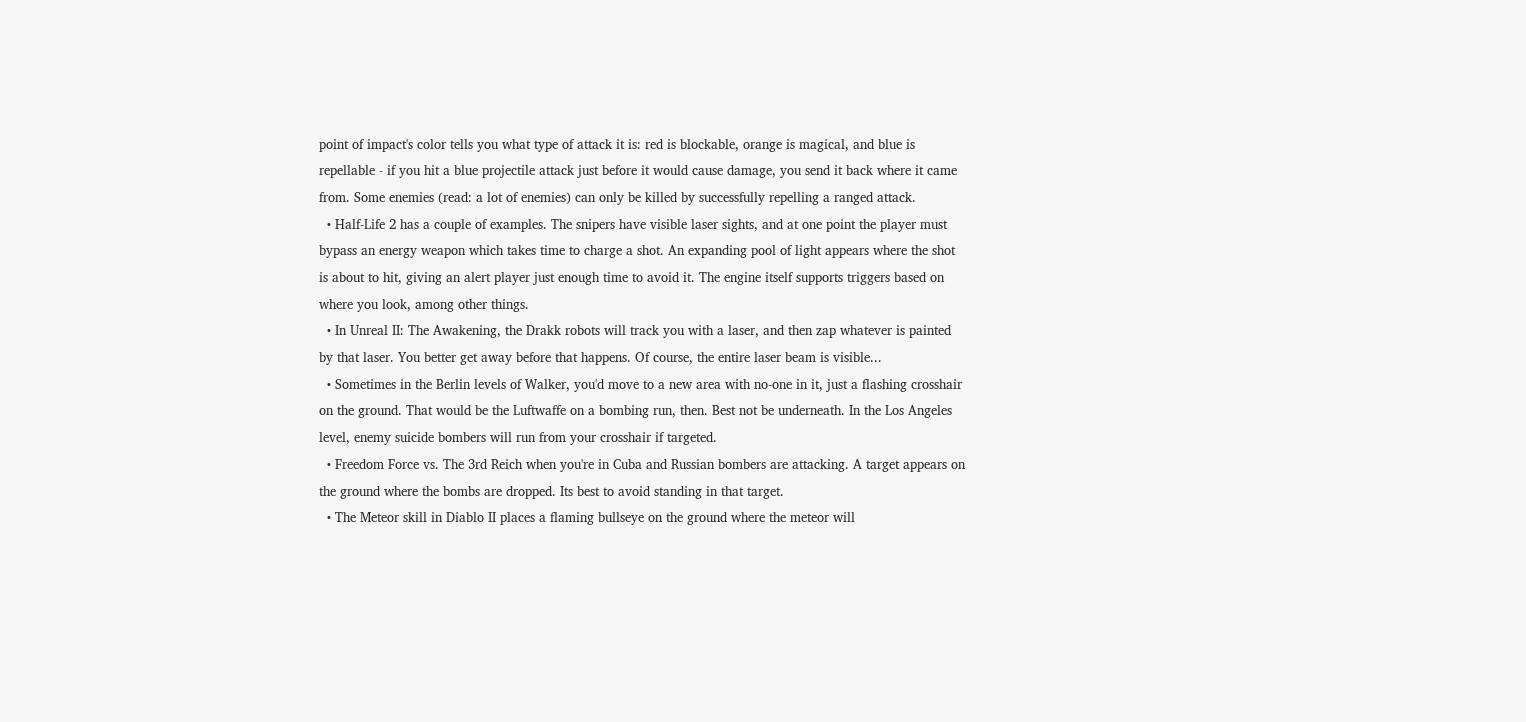point of impact's color tells you what type of attack it is: red is blockable, orange is magical, and blue is repellable - if you hit a blue projectile attack just before it would cause damage, you send it back where it came from. Some enemies (read: a lot of enemies) can only be killed by successfully repelling a ranged attack.
  • Half-Life 2 has a couple of examples. The snipers have visible laser sights, and at one point the player must bypass an energy weapon which takes time to charge a shot. An expanding pool of light appears where the shot is about to hit, giving an alert player just enough time to avoid it. The engine itself supports triggers based on where you look, among other things.
  • In Unreal II: The Awakening, the Drakk robots will track you with a laser, and then zap whatever is painted by that laser. You better get away before that happens. Of course, the entire laser beam is visible...
  • Sometimes in the Berlin levels of Walker, you'd move to a new area with no-one in it, just a flashing crosshair on the ground. That would be the Luftwaffe on a bombing run, then. Best not be underneath. In the Los Angeles level, enemy suicide bombers will run from your crosshair if targeted.
  • Freedom Force vs. The 3rd Reich when you're in Cuba and Russian bombers are attacking. A target appears on the ground where the bombs are dropped. Its best to avoid standing in that target.
  • The Meteor skill in Diablo II places a flaming bullseye on the ground where the meteor will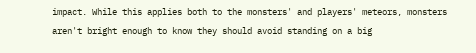impact. While this applies both to the monsters' and players' meteors, monsters aren't bright enough to know they should avoid standing on a big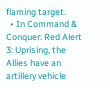flaming target.
  • In Command & Conquer: Red Alert 3: Uprising, the Allies have an artillery vehicle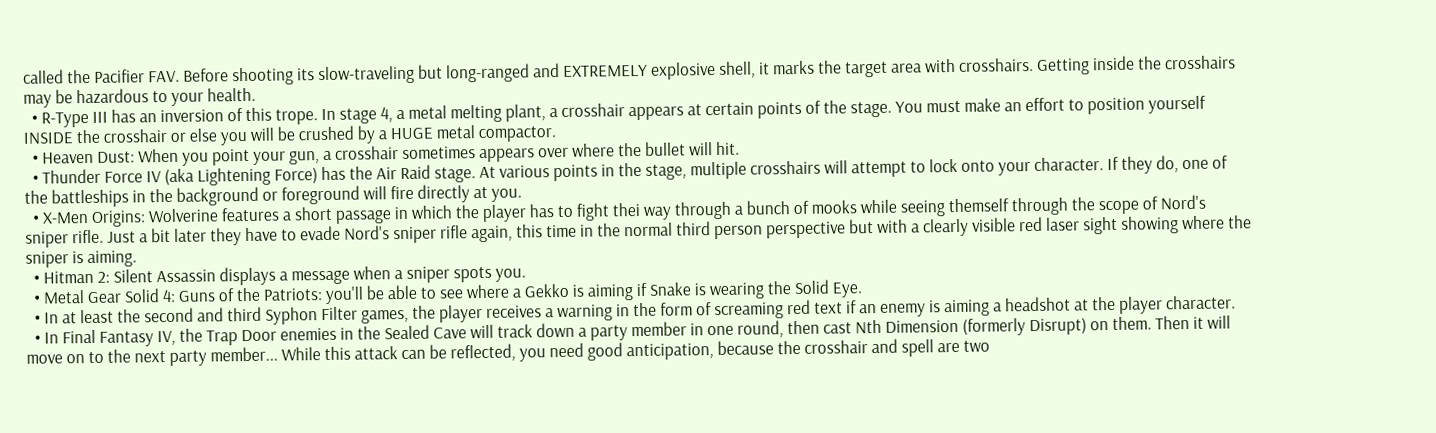called the Pacifier FAV. Before shooting its slow-traveling but long-ranged and EXTREMELY explosive shell, it marks the target area with crosshairs. Getting inside the crosshairs may be hazardous to your health.
  • R-Type III has an inversion of this trope. In stage 4, a metal melting plant, a crosshair appears at certain points of the stage. You must make an effort to position yourself INSIDE the crosshair or else you will be crushed by a HUGE metal compactor.
  • Heaven Dust: When you point your gun, a crosshair sometimes appears over where the bullet will hit.
  • Thunder Force IV (aka Lightening Force) has the Air Raid stage. At various points in the stage, multiple crosshairs will attempt to lock onto your character. If they do, one of the battleships in the background or foreground will fire directly at you.
  • X-Men Origins: Wolverine features a short passage in which the player has to fight thei way through a bunch of mooks while seeing themself through the scope of Nord's sniper rifle. Just a bit later they have to evade Nord's sniper rifle again, this time in the normal third person perspective but with a clearly visible red laser sight showing where the sniper is aiming.
  • Hitman 2: Silent Assassin displays a message when a sniper spots you.
  • Metal Gear Solid 4: Guns of the Patriots: you'll be able to see where a Gekko is aiming if Snake is wearing the Solid Eye.
  • In at least the second and third Syphon Filter games, the player receives a warning in the form of screaming red text if an enemy is aiming a headshot at the player character.
  • In Final Fantasy IV, the Trap Door enemies in the Sealed Cave will track down a party member in one round, then cast Nth Dimension (formerly Disrupt) on them. Then it will move on to the next party member... While this attack can be reflected, you need good anticipation, because the crosshair and spell are two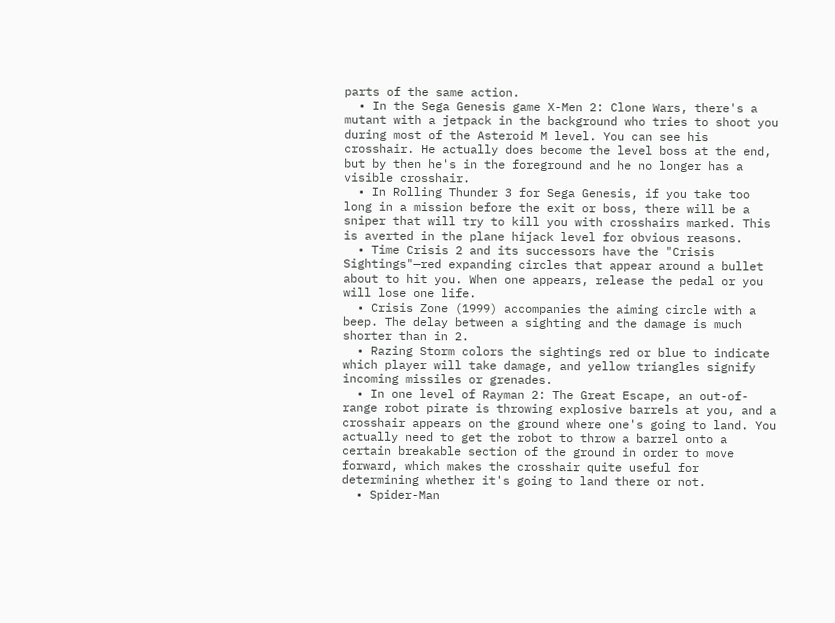parts of the same action.
  • In the Sega Genesis game X-Men 2: Clone Wars, there's a mutant with a jetpack in the background who tries to shoot you during most of the Asteroid M level. You can see his crosshair. He actually does become the level boss at the end, but by then he's in the foreground and he no longer has a visible crosshair.
  • In Rolling Thunder 3 for Sega Genesis, if you take too long in a mission before the exit or boss, there will be a sniper that will try to kill you with crosshairs marked. This is averted in the plane hijack level for obvious reasons.
  • Time Crisis 2 and its successors have the "Crisis Sightings"—red expanding circles that appear around a bullet about to hit you. When one appears, release the pedal or you will lose one life.
  • Crisis Zone (1999) accompanies the aiming circle with a beep. The delay between a sighting and the damage is much shorter than in 2.
  • Razing Storm colors the sightings red or blue to indicate which player will take damage, and yellow triangles signify incoming missiles or grenades.
  • In one level of Rayman 2: The Great Escape, an out-of-range robot pirate is throwing explosive barrels at you, and a crosshair appears on the ground where one's going to land. You actually need to get the robot to throw a barrel onto a certain breakable section of the ground in order to move forward, which makes the crosshair quite useful for determining whether it's going to land there or not.
  • Spider-Man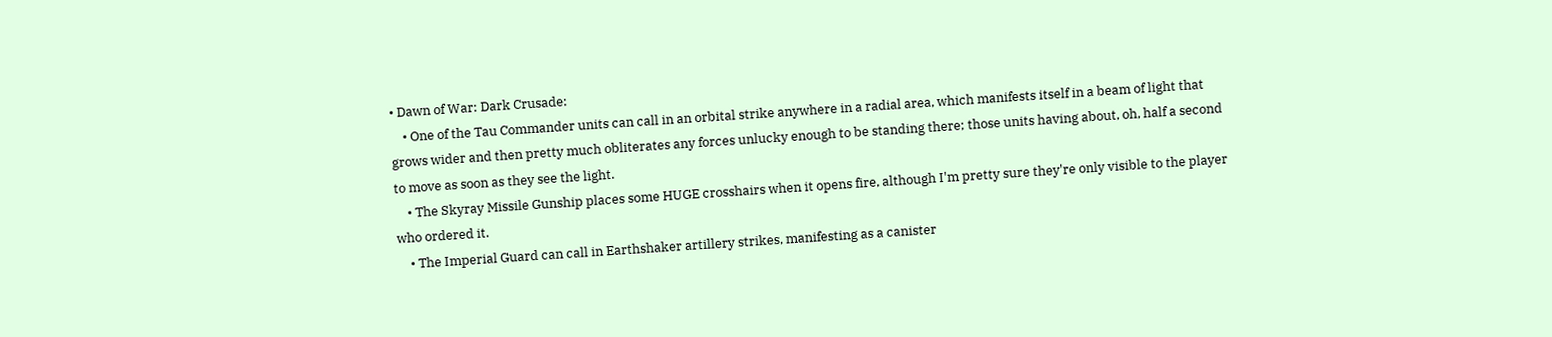• Dawn of War: Dark Crusade:
    • One of the Tau Commander units can call in an orbital strike anywhere in a radial area, which manifests itself in a beam of light that grows wider and then pretty much obliterates any forces unlucky enough to be standing there; those units having about, oh, half a second to move as soon as they see the light.
    • The Skyray Missile Gunship places some HUGE crosshairs when it opens fire, although I'm pretty sure they're only visible to the player who ordered it.
    • The Imperial Guard can call in Earthshaker artillery strikes, manifesting as a canister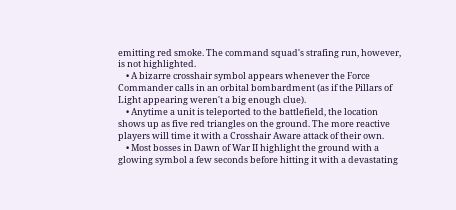emitting red smoke. The command squad's strafing run, however, is not highlighted.
    • A bizarre crosshair symbol appears whenever the Force Commander calls in an orbital bombardment (as if the Pillars of Light appearing weren't a big enough clue).
    • Anytime a unit is teleported to the battlefield, the location shows up as five red triangles on the ground. The more reactive players will time it with a Crosshair Aware attack of their own.
    • Most bosses in Dawn of War II highlight the ground with a glowing symbol a few seconds before hitting it with a devastating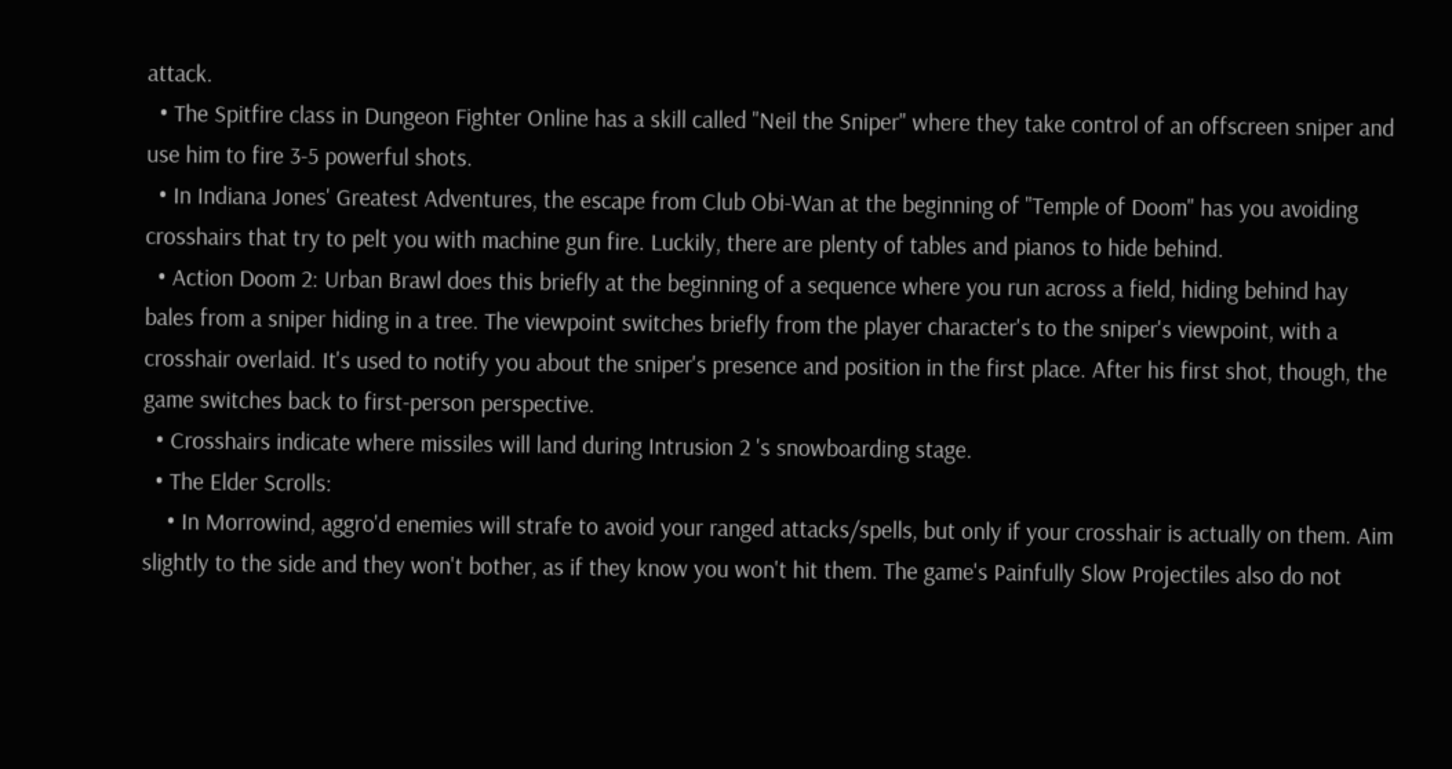attack.
  • The Spitfire class in Dungeon Fighter Online has a skill called "Neil the Sniper" where they take control of an offscreen sniper and use him to fire 3-5 powerful shots.
  • In Indiana Jones' Greatest Adventures, the escape from Club Obi-Wan at the beginning of "Temple of Doom" has you avoiding crosshairs that try to pelt you with machine gun fire. Luckily, there are plenty of tables and pianos to hide behind.
  • Action Doom 2: Urban Brawl does this briefly at the beginning of a sequence where you run across a field, hiding behind hay bales from a sniper hiding in a tree. The viewpoint switches briefly from the player character's to the sniper's viewpoint, with a crosshair overlaid. It's used to notify you about the sniper's presence and position in the first place. After his first shot, though, the game switches back to first-person perspective.
  • Crosshairs indicate where missiles will land during Intrusion 2 's snowboarding stage.
  • The Elder Scrolls:
    • In Morrowind, aggro'd enemies will strafe to avoid your ranged attacks/spells, but only if your crosshair is actually on them. Aim slightly to the side and they won't bother, as if they know you won't hit them. The game's Painfully Slow Projectiles also do not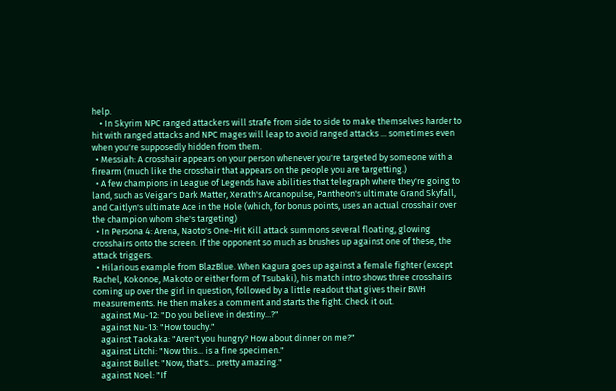help.
    • In Skyrim NPC ranged attackers will strafe from side to side to make themselves harder to hit with ranged attacks and NPC mages will leap to avoid ranged attacks ... sometimes even when you're supposedly hidden from them.
  • Messiah: A crosshair appears on your person whenever you're targeted by someone with a firearm (much like the crosshair that appears on the people you are targetting.)
  • A few champions in League of Legends have abilities that telegraph where they're going to land, such as Veigar's Dark Matter, Xerath's Arcanopulse, Pantheon's ultimate Grand Skyfall, and Caitlyn's ultimate Ace in the Hole (which, for bonus points, uses an actual crosshair over the champion whom she's targeting)
  • In Persona 4: Arena, Naoto's One-Hit Kill attack summons several floating, glowing crosshairs onto the screen. If the opponent so much as brushes up against one of these, the attack triggers.
  • Hilarious example from BlazBlue. When Kagura goes up against a female fighter (except Rachel, Kokonoe, Makoto or either form of Tsubaki), his match intro shows three crosshairs coming up over the girl in question, followed by a little readout that gives their BWH measurements. He then makes a comment and starts the fight. Check it out.
    against Mu-12: "Do you believe in destiny...?"
    against Nu-13: "How touchy."
    against Taokaka: "Aren't you hungry? How about dinner on me?"
    against Litchi: "Now this... is a fine specimen."
    against Bullet: "Now, that's... pretty amazing."
    against Noel: "If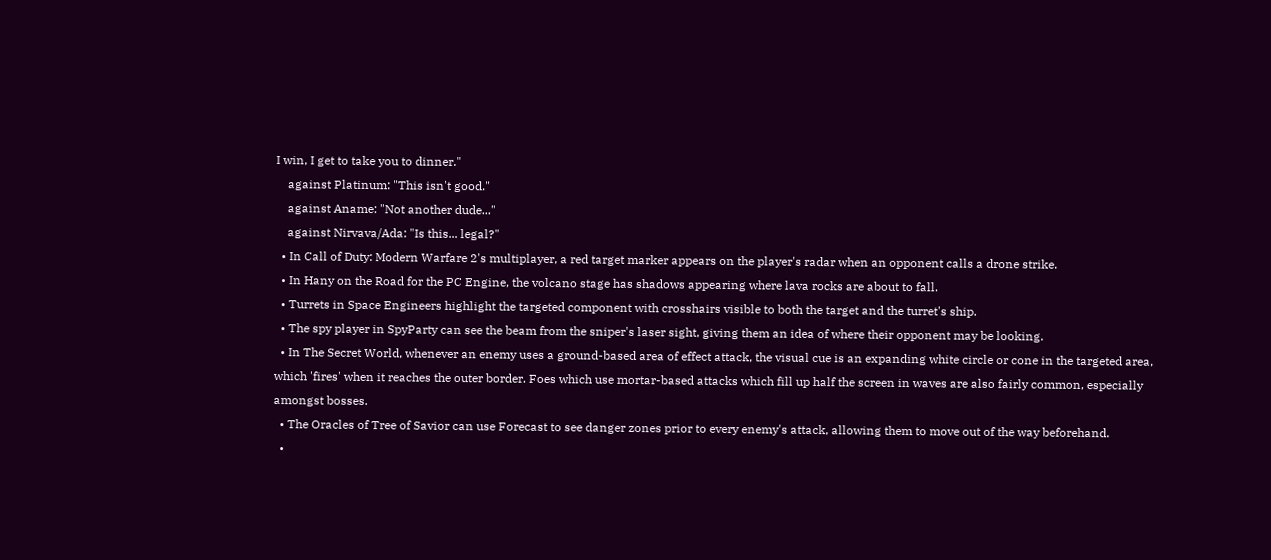I win, I get to take you to dinner."
    against Platinum: "This isn't good."
    against Aname: "Not another dude..."
    against Nirvava/Ada: "Is this... legal?"
  • In Call of Duty: Modern Warfare 2's multiplayer, a red target marker appears on the player's radar when an opponent calls a drone strike.
  • In Hany on the Road for the PC Engine, the volcano stage has shadows appearing where lava rocks are about to fall.
  • Turrets in Space Engineers highlight the targeted component with crosshairs visible to both the target and the turret's ship.
  • The spy player in SpyParty can see the beam from the sniper's laser sight, giving them an idea of where their opponent may be looking.
  • In The Secret World, whenever an enemy uses a ground-based area of effect attack, the visual cue is an expanding white circle or cone in the targeted area, which 'fires' when it reaches the outer border. Foes which use mortar-based attacks which fill up half the screen in waves are also fairly common, especially amongst bosses.
  • The Oracles of Tree of Savior can use Forecast to see danger zones prior to every enemy's attack, allowing them to move out of the way beforehand.
  •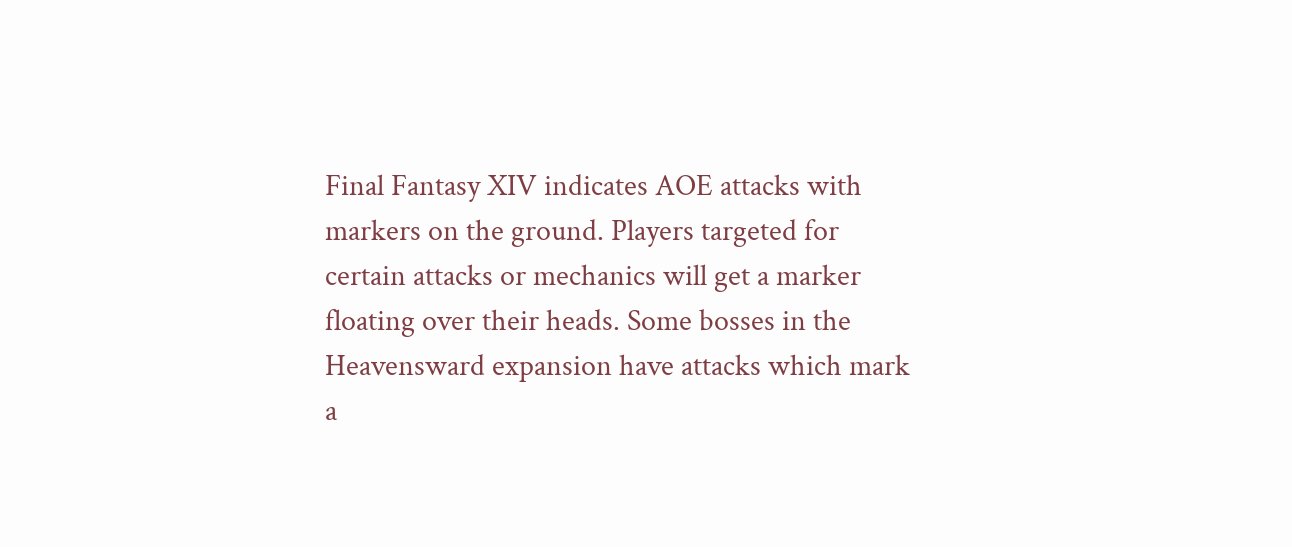Final Fantasy XIV indicates AOE attacks with markers on the ground. Players targeted for certain attacks or mechanics will get a marker floating over their heads. Some bosses in the Heavensward expansion have attacks which mark a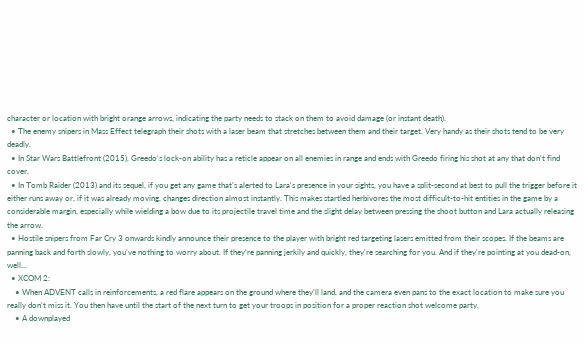character or location with bright orange arrows, indicating the party needs to stack on them to avoid damage (or instant death).
  • The enemy snipers in Mass Effect telegraph their shots with a laser beam that stretches between them and their target. Very handy as their shots tend to be very deadly.
  • In Star Wars Battlefront (2015), Greedo's lock-on ability has a reticle appear on all enemies in range and ends with Greedo firing his shot at any that don't find cover.
  • In Tomb Raider (2013) and its sequel, if you get any game that's alerted to Lara's presence in your sights, you have a split-second at best to pull the trigger before it either runs away or, if it was already moving, changes direction almost instantly. This makes startled herbivores the most difficult-to-hit entities in the game by a considerable margin, especially while wielding a bow due to its projectile travel time and the slight delay between pressing the shoot button and Lara actually releasing the arrow.
  • Hostile snipers from Far Cry 3 onwards kindly announce their presence to the player with bright red targeting lasers emitted from their scopes. If the beams are panning back and forth slowly, you've nothing to worry about. If they're panning jerkily and quickly, they're searching for you. And if they're pointing at you dead-on, well...
  • XCOM 2:
    • When ADVENT calls in reinforcements, a red flare appears on the ground where they'll land, and the camera even pans to the exact location to make sure you really don't miss it. You then have until the start of the next turn to get your troops in position for a proper reaction shot welcome party.
    • A downplayed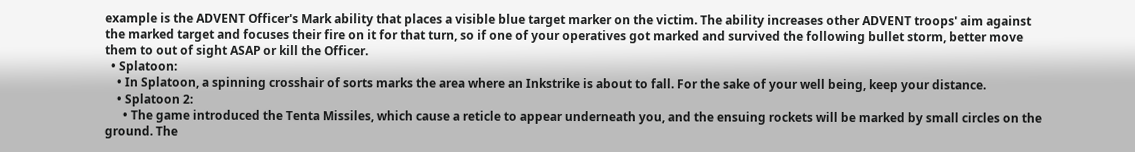example is the ADVENT Officer's Mark ability that places a visible blue target marker on the victim. The ability increases other ADVENT troops' aim against the marked target and focuses their fire on it for that turn, so if one of your operatives got marked and survived the following bullet storm, better move them to out of sight ASAP or kill the Officer.
  • Splatoon:
    • In Splatoon, a spinning crosshair of sorts marks the area where an Inkstrike is about to fall. For the sake of your well being, keep your distance.
    • Splatoon 2:
      • The game introduced the Tenta Missiles, which cause a reticle to appear underneath you, and the ensuing rockets will be marked by small circles on the ground. The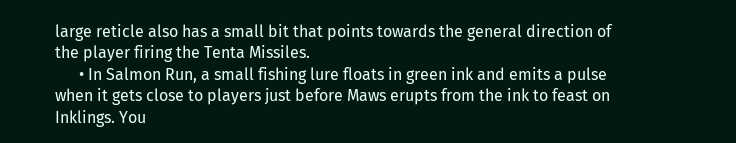large reticle also has a small bit that points towards the general direction of the player firing the Tenta Missiles.
      • In Salmon Run, a small fishing lure floats in green ink and emits a pulse when it gets close to players just before Maws erupts from the ink to feast on Inklings. You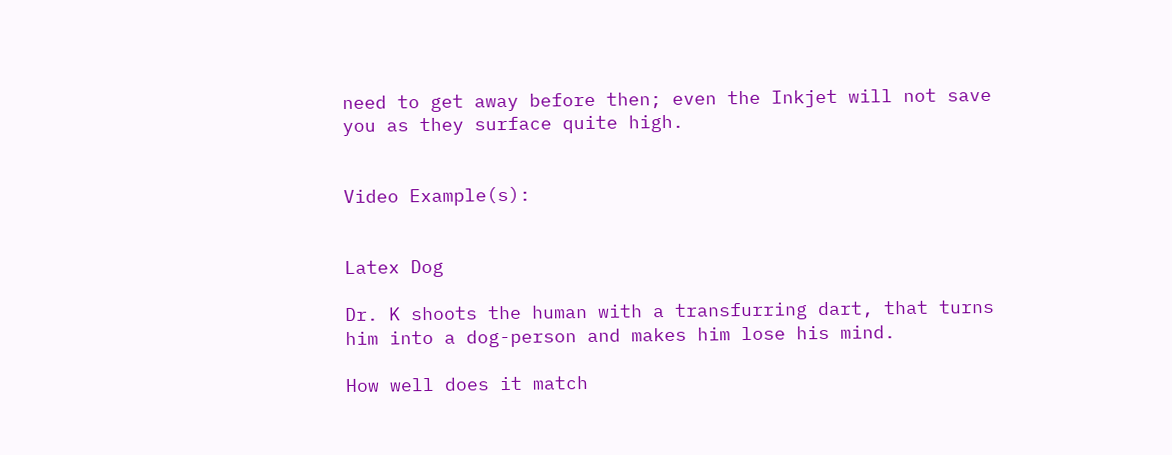need to get away before then; even the Inkjet will not save you as they surface quite high.


Video Example(s):


Latex Dog

Dr. K shoots the human with a transfurring dart, that turns him into a dog-person and makes him lose his mind.

How well does it match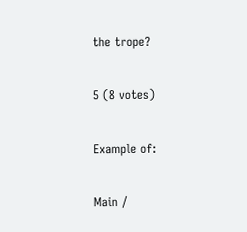the trope?

5 (8 votes)

Example of:

Main /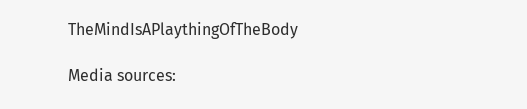TheMindIsAPlaythingOfTheBody

Media sources: